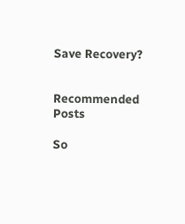Save Recovery?


Recommended Posts

So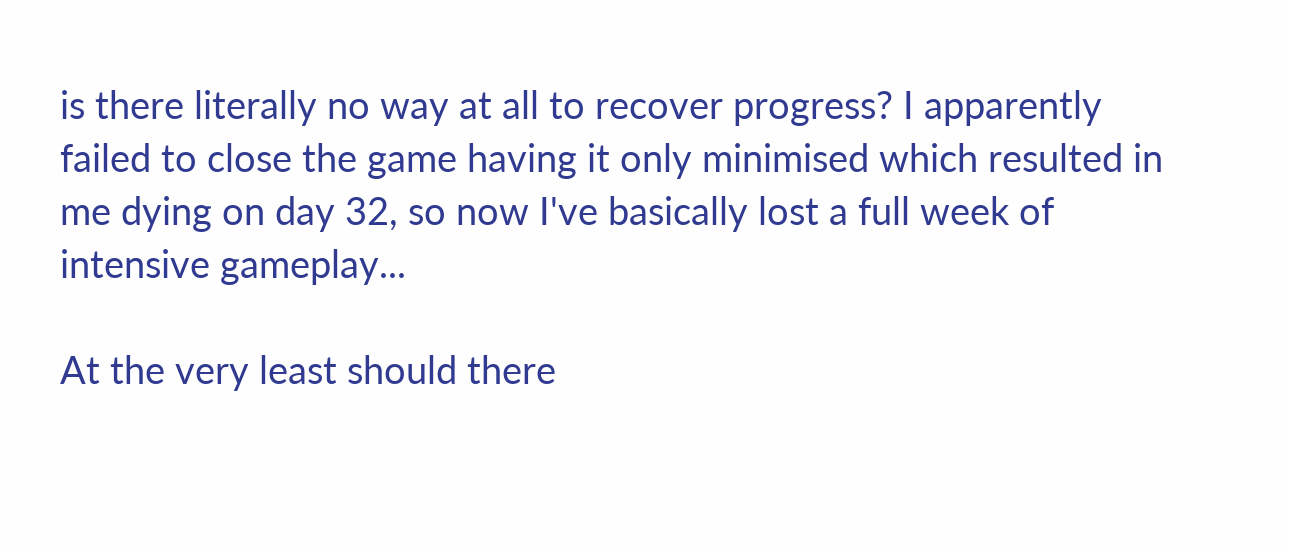is there literally no way at all to recover progress? I apparently failed to close the game having it only minimised which resulted in me dying on day 32, so now I've basically lost a full week of intensive gameplay...

At the very least should there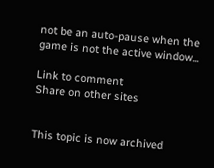not be an auto-pause when the game is not the active window...

Link to comment
Share on other sites


This topic is now archived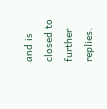and is closed to further replies.